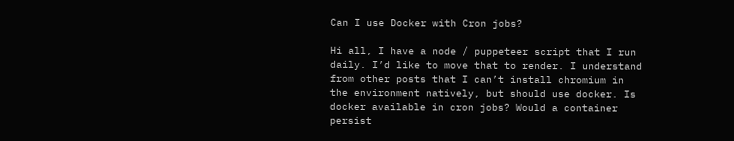Can I use Docker with Cron jobs?

Hi all, I have a node / puppeteer script that I run daily. I’d like to move that to render. I understand from other posts that I can’t install chromium in the environment natively, but should use docker. Is docker available in cron jobs? Would a container persist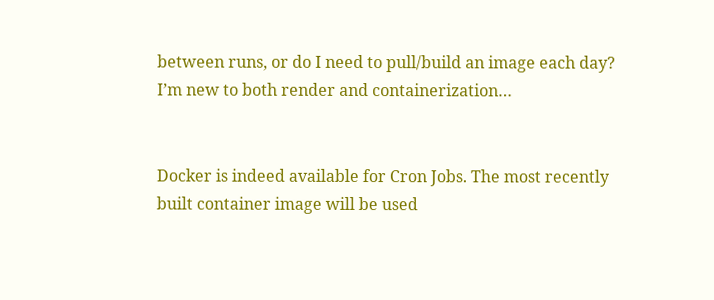between runs, or do I need to pull/build an image each day? I’m new to both render and containerization…


Docker is indeed available for Cron Jobs. The most recently built container image will be used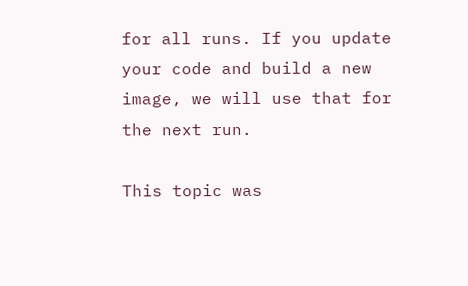for all runs. If you update your code and build a new image, we will use that for the next run.

This topic was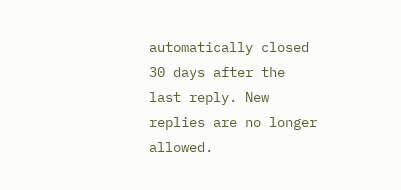automatically closed 30 days after the last reply. New replies are no longer allowed.